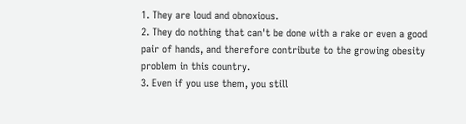1. They are loud and obnoxious.
2. They do nothing that can't be done with a rake or even a good pair of hands, and therefore contribute to the growing obesity problem in this country.
3. Even if you use them, you still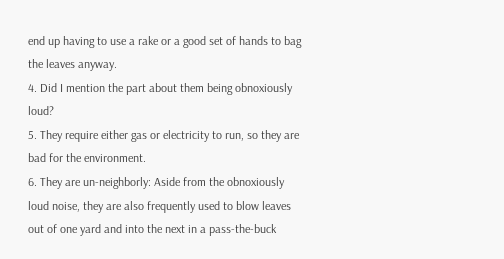end up having to use a rake or a good set of hands to bag the leaves anyway.
4. Did I mention the part about them being obnoxiously loud?
5. They require either gas or electricity to run, so they are bad for the environment.
6. They are un-neighborly: Aside from the obnoxiously loud noise, they are also frequently used to blow leaves out of one yard and into the next in a pass-the-buck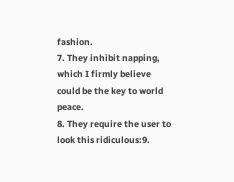fashion.
7. They inhibit napping, which I firmly believe could be the key to world peace.
8. They require the user to look this ridiculous:9.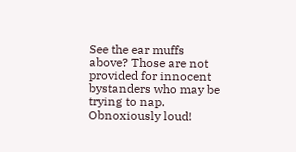See the ear muffs above? Those are not provided for innocent bystanders who may be trying to nap. Obnoxiously loud!